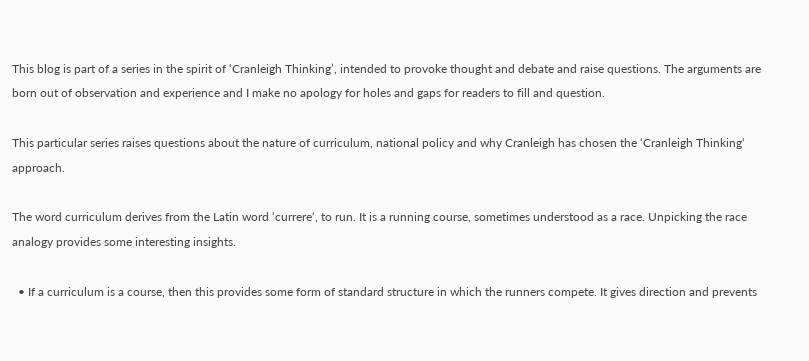This blog is part of a series in the spirit of ‘Cranleigh Thinking’, intended to provoke thought and debate and raise questions. The arguments are born out of observation and experience and I make no apology for holes and gaps for readers to fill and question.

This particular series raises questions about the nature of curriculum, national policy and why Cranleigh has chosen the ‘Cranleigh Thinking‘ approach.

The word curriculum derives from the Latin word ‘currere‘, to run. It is a running course, sometimes understood as a race. Unpicking the race analogy provides some interesting insights.

  • If a curriculum is a course, then this provides some form of standard structure in which the runners compete. It gives direction and prevents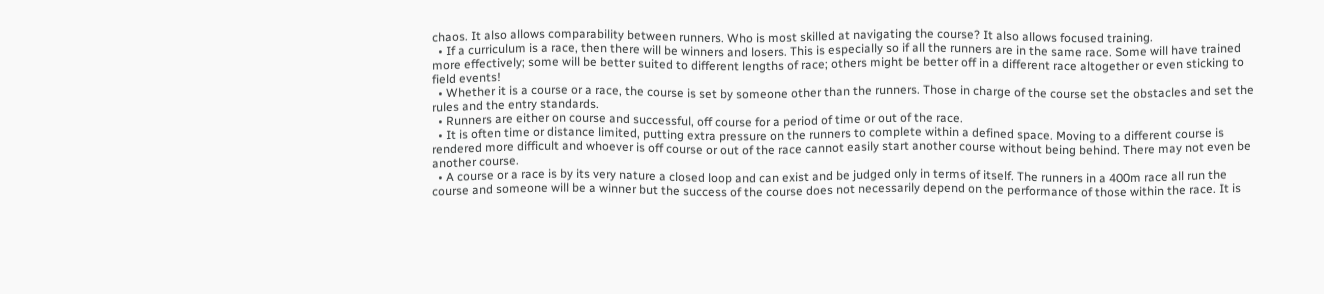chaos. It also allows comparability between runners. Who is most skilled at navigating the course? It also allows focused training.
  • If a curriculum is a race, then there will be winners and losers. This is especially so if all the runners are in the same race. Some will have trained more effectively; some will be better suited to different lengths of race; others might be better off in a different race altogether or even sticking to field events!
  • Whether it is a course or a race, the course is set by someone other than the runners. Those in charge of the course set the obstacles and set the rules and the entry standards.
  • Runners are either on course and successful, off course for a period of time or out of the race.
  • It is often time or distance limited, putting extra pressure on the runners to complete within a defined space. Moving to a different course is rendered more difficult and whoever is off course or out of the race cannot easily start another course without being behind. There may not even be another course.
  • A course or a race is by its very nature a closed loop and can exist and be judged only in terms of itself. The runners in a 400m race all run the course and someone will be a winner but the success of the course does not necessarily depend on the performance of those within the race. It is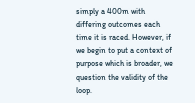simply a 400m with differing outcomes each time it is raced. However, if we begin to put a context of purpose which is broader, we question the validity of the loop.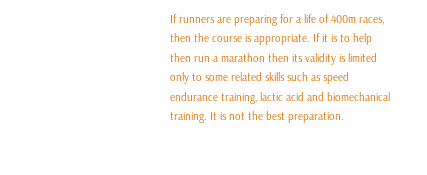If runners are preparing for a life of 400m races, then the course is appropriate. If it is to help then run a marathon then its validity is limited only to some related skills such as speed endurance training, lactic acid and biomechanical training. It is not the best preparation.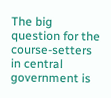The big question for the course-setters in central government is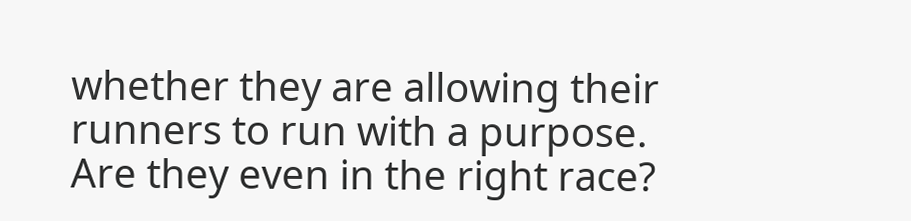whether they are allowing their runners to run with a purpose. Are they even in the right race?